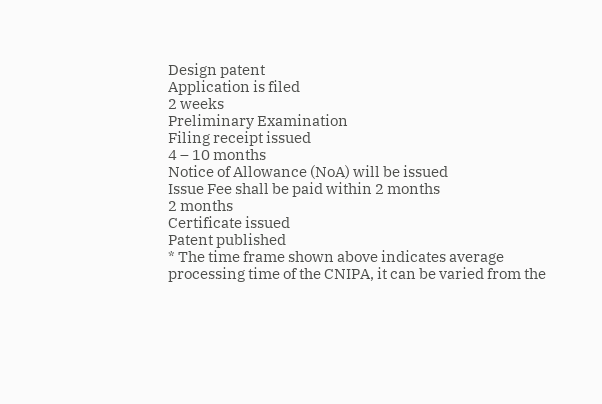Design patent
Application is filed
2 weeks
Preliminary Examination
Filing receipt issued
4 – 10 months
Notice of Allowance (NoA) will be issued
Issue Fee shall be paid within 2 months
2 months
Certificate issued
Patent published
* The time frame shown above indicates average processing time of the CNIPA, it can be varied from the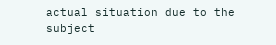actual situation due to the subject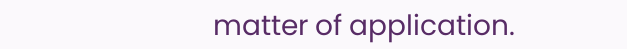matter of application.